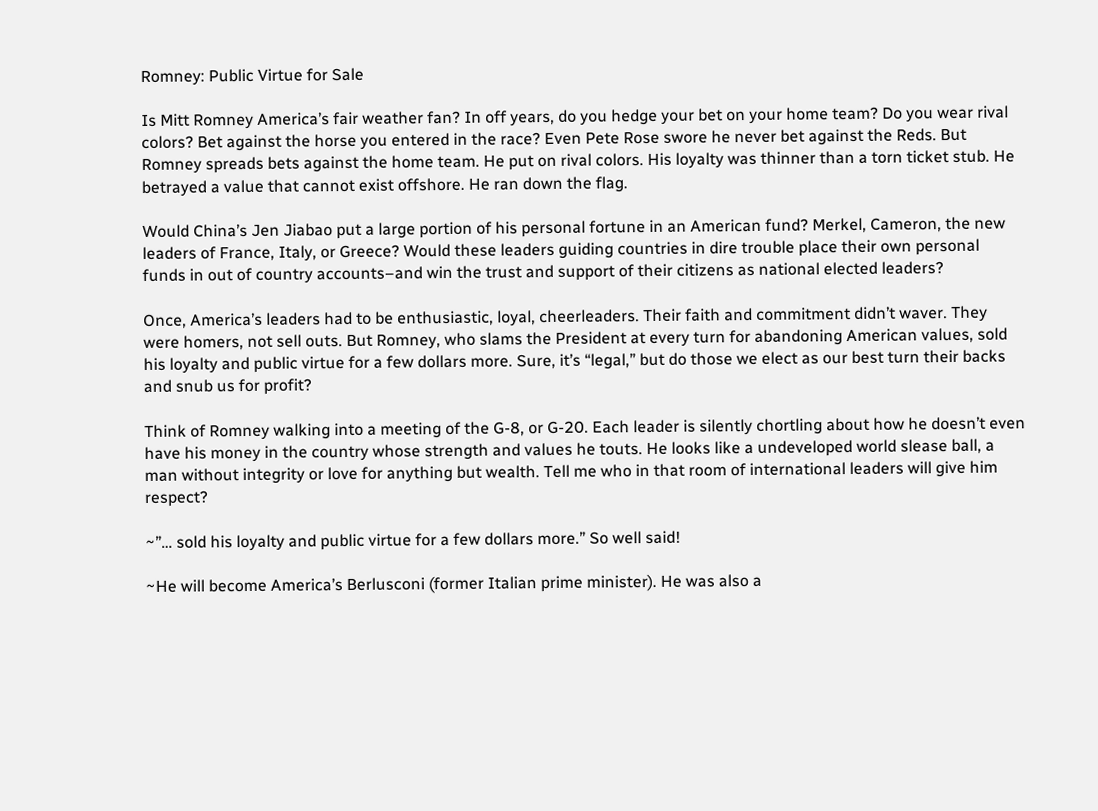Romney: Public Virtue for Sale

Is Mitt Romney America’s fair weather fan? In off years, do you hedge your bet on your home team? Do you wear rival colors? Bet against the horse you entered in the race? Even Pete Rose swore he never bet against the Reds. But Romney spreads bets against the home team. He put on rival colors. His loyalty was thinner than a torn ticket stub. He betrayed a value that cannot exist offshore. He ran down the flag.

Would China’s Jen Jiabao put a large portion of his personal fortune in an American fund? Merkel, Cameron, the new leaders of France, Italy, or Greece? Would these leaders guiding countries in dire trouble place their own personal funds in out of country accounts–and win the trust and support of their citizens as national elected leaders?

Once, America’s leaders had to be enthusiastic, loyal, cheerleaders. Their faith and commitment didn’t waver. They were homers, not sell outs. But Romney, who slams the President at every turn for abandoning American values, sold his loyalty and public virtue for a few dollars more. Sure, it’s “legal,” but do those we elect as our best turn their backs and snub us for profit?

Think of Romney walking into a meeting of the G-8, or G-20. Each leader is silently chortling about how he doesn’t even have his money in the country whose strength and values he touts. He looks like a undeveloped world slease ball, a man without integrity or love for anything but wealth. Tell me who in that room of international leaders will give him respect?

~”… sold his loyalty and public virtue for a few dollars more.” So well said!

~He will become America’s Berlusconi (former Italian prime minister). He was also a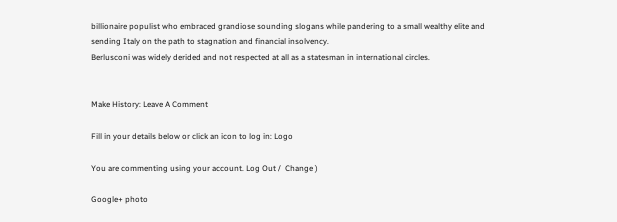billionaire populist who embraced grandiose sounding slogans while pandering to a small wealthy elite and sending Italy on the path to stagnation and financial insolvency.
Berlusconi was widely derided and not respected at all as a statesman in international circles.


Make History: Leave A Comment

Fill in your details below or click an icon to log in: Logo

You are commenting using your account. Log Out /  Change )

Google+ photo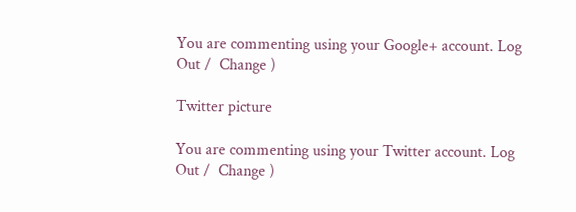You are commenting using your Google+ account. Log Out /  Change )

Twitter picture

You are commenting using your Twitter account. Log Out /  Change )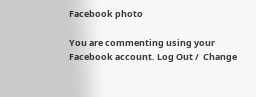Facebook photo

You are commenting using your Facebook account. Log Out /  Change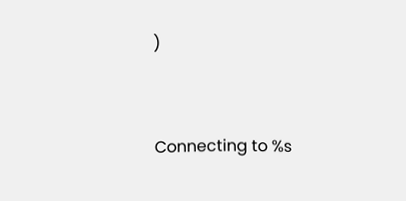)


Connecting to %s